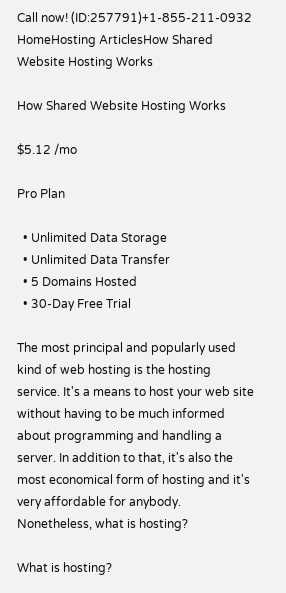Call now! (ID:257791)+1-855-211-0932
HomeHosting ArticlesHow Shared Website Hosting Works

How Shared Website Hosting Works

$5.12 /mo

Pro Plan

  • Unlimited Data Storage
  • Unlimited Data Transfer
  • 5 Domains Hosted
  • 30-Day Free Trial

The most principal and popularly used kind of web hosting is the hosting service. It's a means to host your web site without having to be much informed about programming and handling a server. In addition to that, it's also the most economical form of hosting and it's very affordable for anybody. Nonetheless, what is hosting?

What is hosting?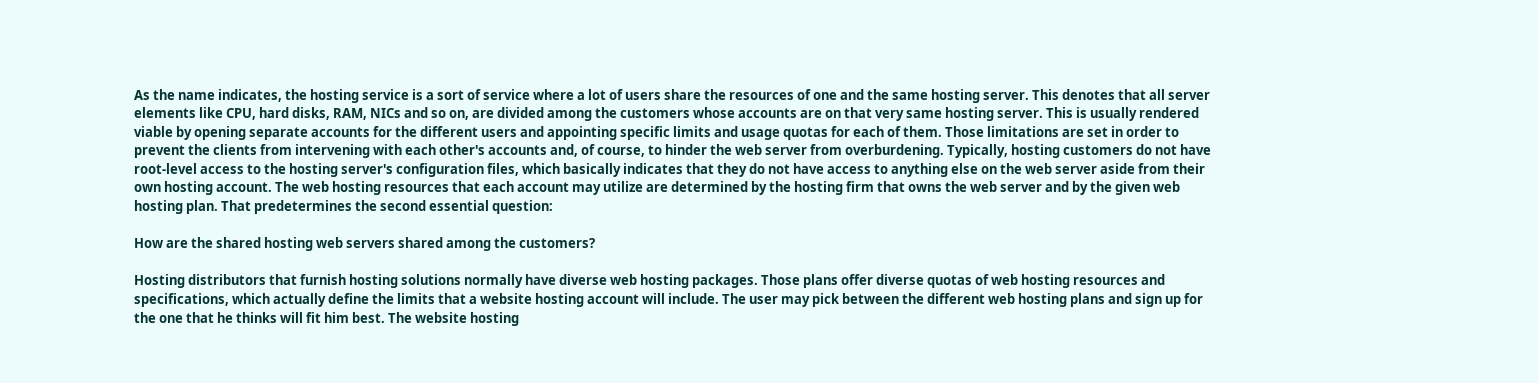As the name indicates, the hosting service is a sort of service where a lot of users share the resources of one and the same hosting server. This denotes that all server elements like CPU, hard disks, RAM, NICs and so on, are divided among the customers whose accounts are on that very same hosting server. This is usually rendered viable by opening separate accounts for the different users and appointing specific limits and usage quotas for each of them. Those limitations are set in order to prevent the clients from intervening with each other's accounts and, of course, to hinder the web server from overburdening. Typically, hosting customers do not have root-level access to the hosting server's configuration files, which basically indicates that they do not have access to anything else on the web server aside from their own hosting account. The web hosting resources that each account may utilize are determined by the hosting firm that owns the web server and by the given web hosting plan. That predetermines the second essential question:

How are the shared hosting web servers shared among the customers?

Hosting distributors that furnish hosting solutions normally have diverse web hosting packages. Those plans offer diverse quotas of web hosting resources and specifications, which actually define the limits that a website hosting account will include. The user may pick between the different web hosting plans and sign up for the one that he thinks will fit him best. The website hosting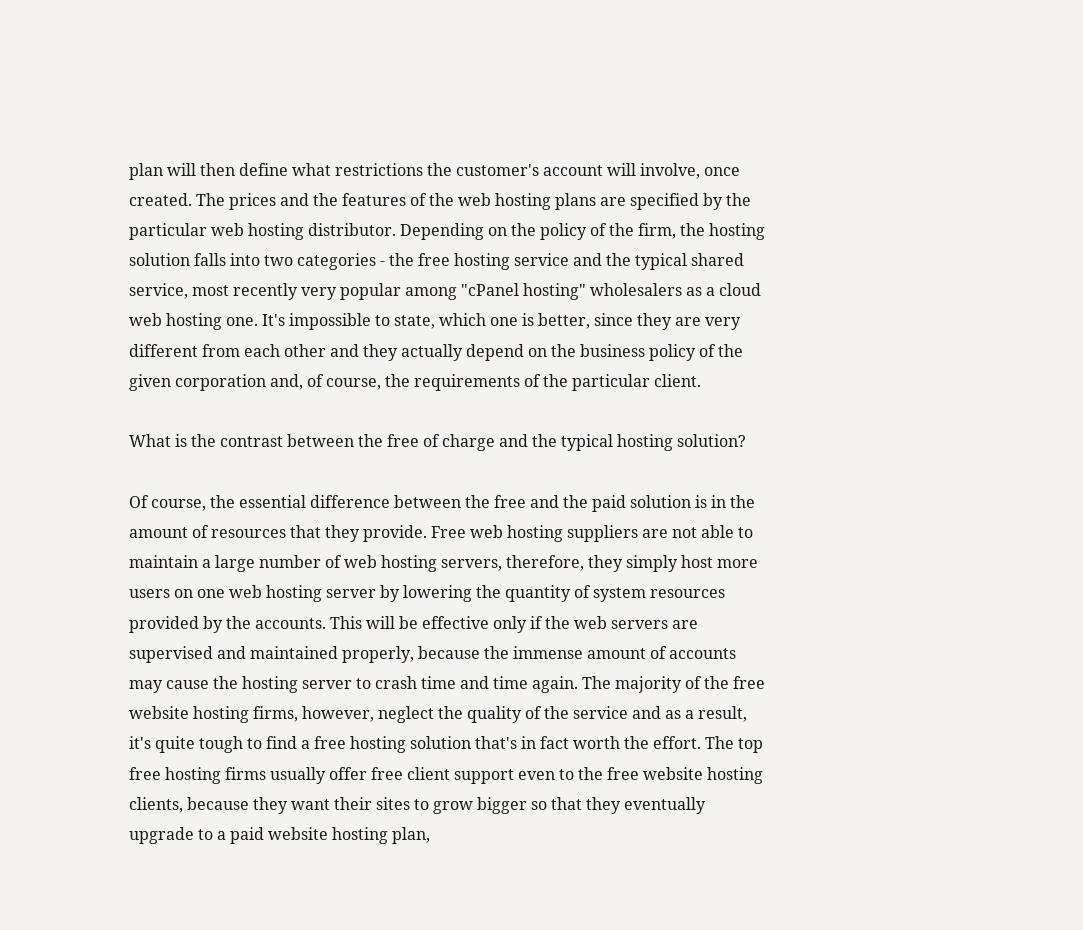plan will then define what restrictions the customer's account will involve, once created. The prices and the features of the web hosting plans are specified by the particular web hosting distributor. Depending on the policy of the firm, the hosting solution falls into two categories - the free hosting service and the typical shared service, most recently very popular among "cPanel hosting" wholesalers as a cloud web hosting one. It's impossible to state, which one is better, since they are very different from each other and they actually depend on the business policy of the given corporation and, of course, the requirements of the particular client.

What is the contrast between the free of charge and the typical hosting solution?

Of course, the essential difference between the free and the paid solution is in the amount of resources that they provide. Free web hosting suppliers are not able to maintain a large number of web hosting servers, therefore, they simply host more users on one web hosting server by lowering the quantity of system resources provided by the accounts. This will be effective only if the web servers are supervised and maintained properly, because the immense amount of accounts may cause the hosting server to crash time and time again. The majority of the free website hosting firms, however, neglect the quality of the service and as a result, it's quite tough to find a free hosting solution that's in fact worth the effort. The top free hosting firms usually offer free client support even to the free website hosting clients, because they want their sites to grow bigger so that they eventually upgrade to a paid website hosting plan,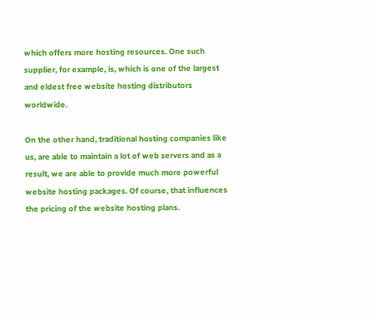which offers more hosting resources. One such supplier, for example, is, which is one of the largest and eldest free website hosting distributors worldwide.

On the other hand, traditional hosting companies like us, are able to maintain a lot of web servers and as a result, we are able to provide much more powerful website hosting packages. Of course, that influences the pricing of the website hosting plans.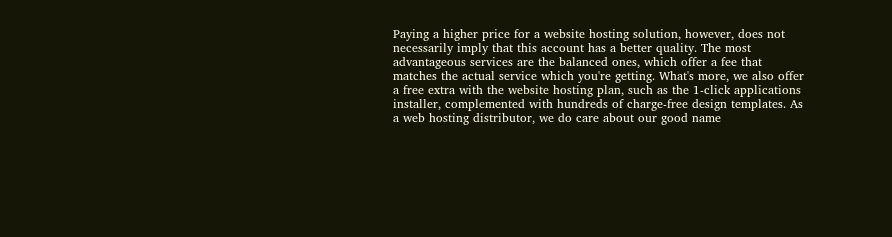Paying a higher price for a website hosting solution, however, does not necessarily imply that this account has a better quality. The most advantageous services are the balanced ones, which offer a fee that matches the actual service which you're getting. What's more, we also offer a free extra with the website hosting plan, such as the 1-click applications installer, complemented with hundreds of charge-free design templates. As a web hosting distributor, we do care about our good name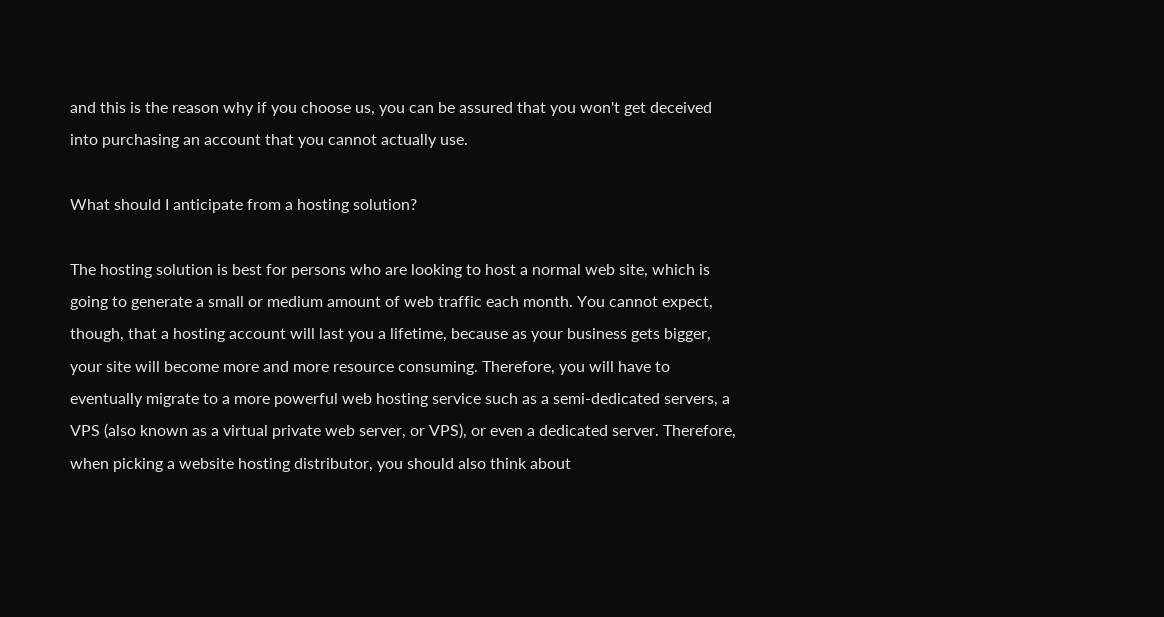and this is the reason why if you choose us, you can be assured that you won't get deceived into purchasing an account that you cannot actually use.

What should I anticipate from a hosting solution?

The hosting solution is best for persons who are looking to host a normal web site, which is going to generate a small or medium amount of web traffic each month. You cannot expect, though, that a hosting account will last you a lifetime, because as your business gets bigger, your site will become more and more resource consuming. Therefore, you will have to eventually migrate to a more powerful web hosting service such as a semi-dedicated servers, a VPS (also known as a virtual private web server, or VPS), or even a dedicated server. Therefore, when picking a website hosting distributor, you should also think about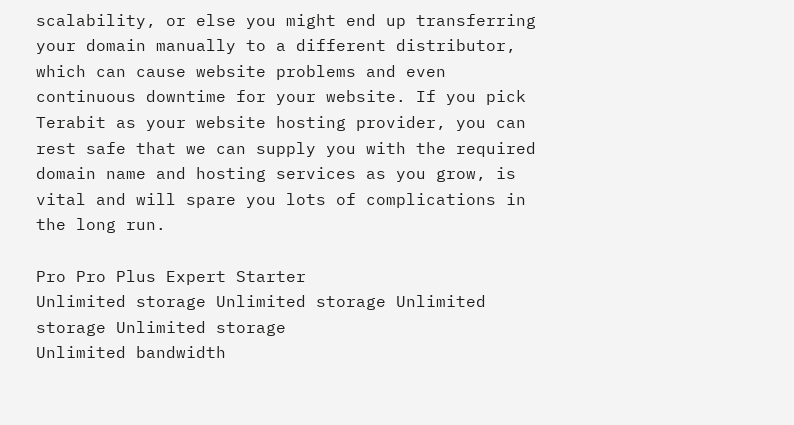scalability, or else you might end up transferring your domain manually to a different distributor, which can cause website problems and even continuous downtime for your website. If you pick Terabit as your website hosting provider, you can rest safe that we can supply you with the required domain name and hosting services as you grow, is vital and will spare you lots of complications in the long run.

Pro Pro Plus Expert Starter
Unlimited storage Unlimited storage Unlimited storage Unlimited storage
Unlimited bandwidth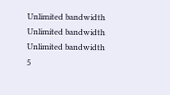Unlimited bandwidth Unlimited bandwidth Unlimited bandwidth
5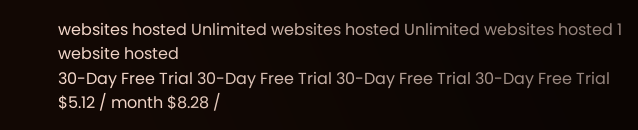websites hosted Unlimited websites hosted Unlimited websites hosted 1 website hosted
30-Day Free Trial 30-Day Free Trial 30-Day Free Trial 30-Day Free Trial
$5.12 / month $8.28 /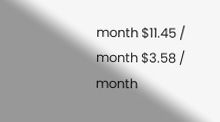month $11.45 / month $3.58 / month